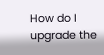How do I upgrade the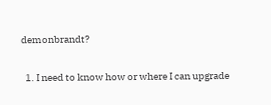demonbrandt?

  1. I need to know how or where I can upgrade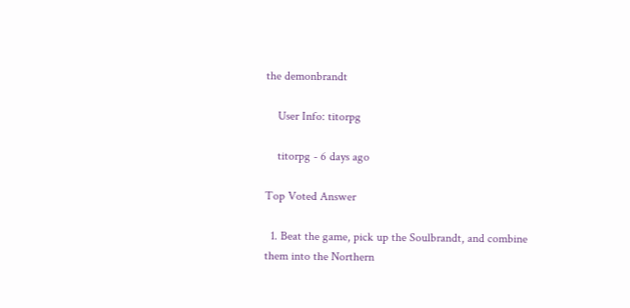the demonbrandt

    User Info: titorpg

    titorpg - 6 days ago

Top Voted Answer

  1. Beat the game, pick up the Soulbrandt, and combine them into the Northern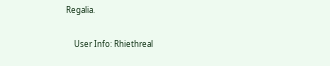Regalia.

    User Info: Rhiethreal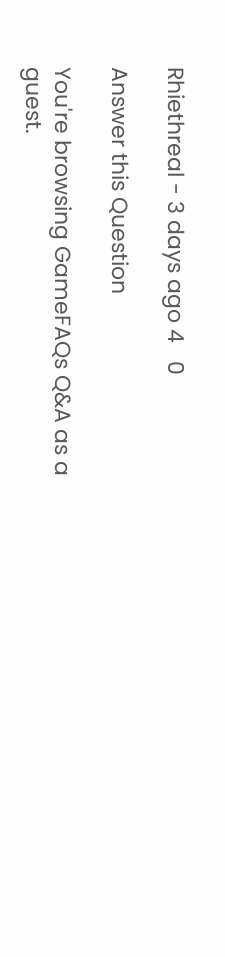Rhiethreal - 3 days ago 4   0

Answer this Question

You're browsing GameFAQs Q&A as a guest.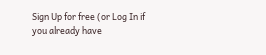Sign Up for free (or Log In if you already have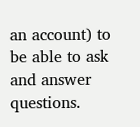an account) to be able to ask and answer questions.